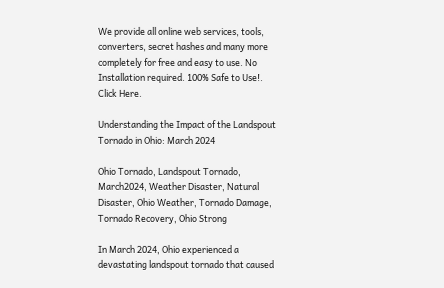We provide all online web services, tools, converters, secret hashes and many more completely for free and easy to use. No Installation required. 100% Safe to Use!. Click Here.

Understanding the Impact of the Landspout Tornado in Ohio: March 2024

Ohio Tornado, Landspout Tornado, March2024, Weather Disaster, Natural Disaster, Ohio Weather, Tornado Damage, Tornado Recovery, Ohio Strong

In March 2024, Ohio experienced a devastating landspout tornado that caused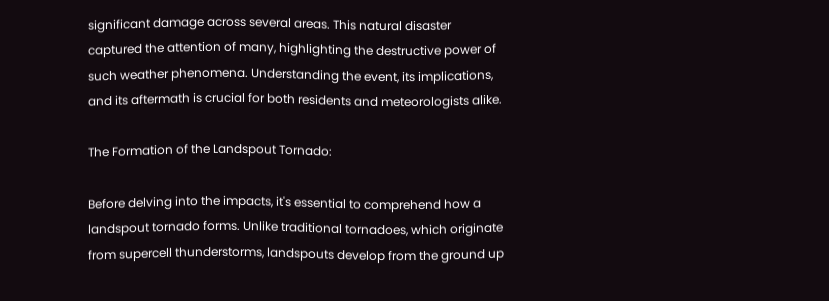significant damage across several areas. This natural disaster captured the attention of many, highlighting the destructive power of such weather phenomena. Understanding the event, its implications, and its aftermath is crucial for both residents and meteorologists alike.

The Formation of the Landspout Tornado:

Before delving into the impacts, it's essential to comprehend how a landspout tornado forms. Unlike traditional tornadoes, which originate from supercell thunderstorms, landspouts develop from the ground up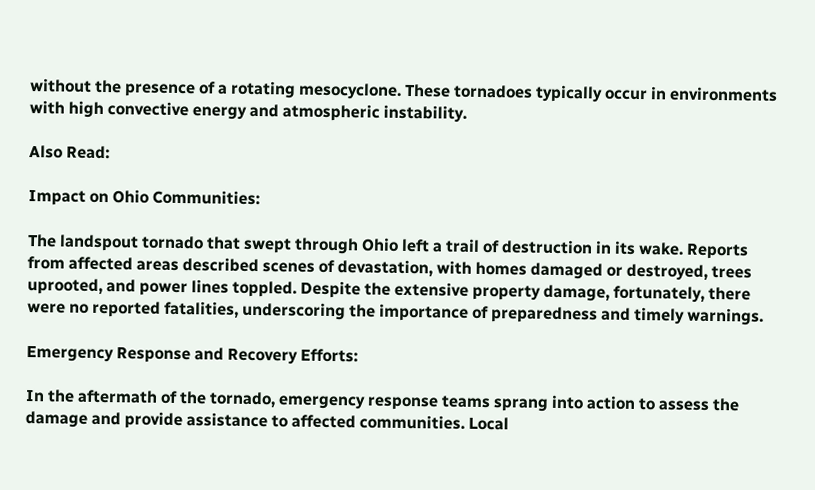without the presence of a rotating mesocyclone. These tornadoes typically occur in environments with high convective energy and atmospheric instability.

Also Read:

Impact on Ohio Communities:

The landspout tornado that swept through Ohio left a trail of destruction in its wake. Reports from affected areas described scenes of devastation, with homes damaged or destroyed, trees uprooted, and power lines toppled. Despite the extensive property damage, fortunately, there were no reported fatalities, underscoring the importance of preparedness and timely warnings.

Emergency Response and Recovery Efforts:

In the aftermath of the tornado, emergency response teams sprang into action to assess the damage and provide assistance to affected communities. Local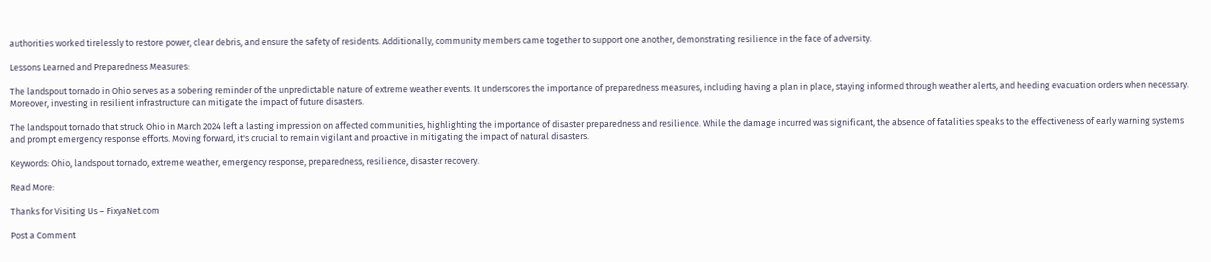authorities worked tirelessly to restore power, clear debris, and ensure the safety of residents. Additionally, community members came together to support one another, demonstrating resilience in the face of adversity.

Lessons Learned and Preparedness Measures:

The landspout tornado in Ohio serves as a sobering reminder of the unpredictable nature of extreme weather events. It underscores the importance of preparedness measures, including having a plan in place, staying informed through weather alerts, and heeding evacuation orders when necessary. Moreover, investing in resilient infrastructure can mitigate the impact of future disasters.

The landspout tornado that struck Ohio in March 2024 left a lasting impression on affected communities, highlighting the importance of disaster preparedness and resilience. While the damage incurred was significant, the absence of fatalities speaks to the effectiveness of early warning systems and prompt emergency response efforts. Moving forward, it's crucial to remain vigilant and proactive in mitigating the impact of natural disasters.

Keywords: Ohio, landspout tornado, extreme weather, emergency response, preparedness, resilience, disaster recovery.

Read More:

Thanks for Visiting Us – FixyaNet.com

Post a Comment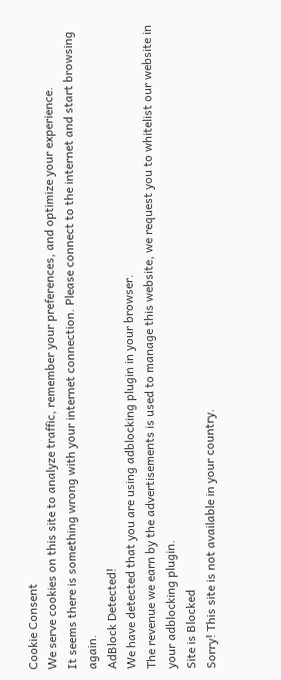Cookie Consent
We serve cookies on this site to analyze traffic, remember your preferences, and optimize your experience.
It seems there is something wrong with your internet connection. Please connect to the internet and start browsing again.
AdBlock Detected!
We have detected that you are using adblocking plugin in your browser.
The revenue we earn by the advertisements is used to manage this website, we request you to whitelist our website in your adblocking plugin.
Site is Blocked
Sorry! This site is not available in your country.